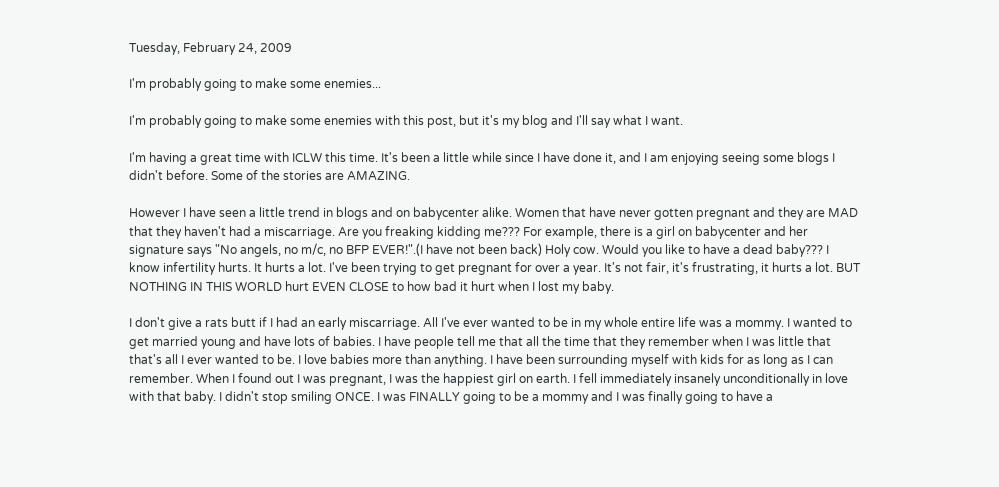Tuesday, February 24, 2009

I'm probably going to make some enemies...

I'm probably going to make some enemies with this post, but it's my blog and I'll say what I want.

I'm having a great time with ICLW this time. It's been a little while since I have done it, and I am enjoying seeing some blogs I didn't before. Some of the stories are AMAZING.

However I have seen a little trend in blogs and on babycenter alike. Women that have never gotten pregnant and they are MAD that they haven't had a miscarriage. Are you freaking kidding me??? For example, there is a girl on babycenter and her signature says "No angels, no m/c, no BFP EVER!".(I have not been back) Holy cow. Would you like to have a dead baby??? I know infertility hurts. It hurts a lot. I've been trying to get pregnant for over a year. It's not fair, it's frustrating, it hurts a lot. BUT NOTHING IN THIS WORLD hurt EVEN CLOSE to how bad it hurt when I lost my baby.

I don't give a rats butt if I had an early miscarriage. All I've ever wanted to be in my whole entire life was a mommy. I wanted to get married young and have lots of babies. I have people tell me that all the time that they remember when I was little that that's all I ever wanted to be. I love babies more than anything. I have been surrounding myself with kids for as long as I can remember. When I found out I was pregnant, I was the happiest girl on earth. I fell immediately insanely unconditionally in love with that baby. I didn't stop smiling ONCE. I was FINALLY going to be a mommy and I was finally going to have a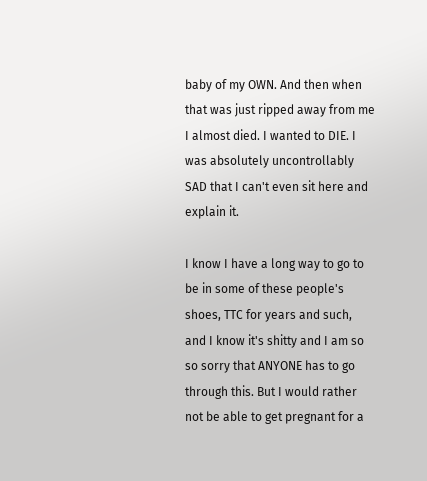baby of my OWN. And then when that was just ripped away from me I almost died. I wanted to DIE. I was absolutely uncontrollably SAD that I can't even sit here and explain it.

I know I have a long way to go to be in some of these people's shoes, TTC for years and such, and I know it's shitty and I am so so sorry that ANYONE has to go through this. But I would rather not be able to get pregnant for a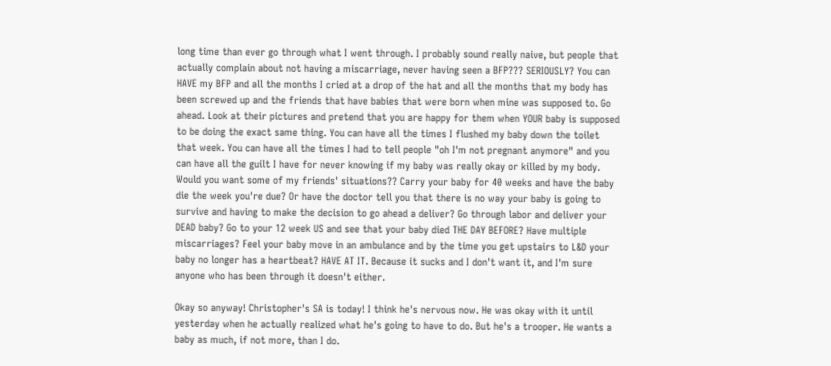long time than ever go through what I went through. I probably sound really naive, but people that actually complain about not having a miscarriage, never having seen a BFP??? SERIOUSLY? You can HAVE my BFP and all the months I cried at a drop of the hat and all the months that my body has been screwed up and the friends that have babies that were born when mine was supposed to. Go ahead. Look at their pictures and pretend that you are happy for them when YOUR baby is supposed to be doing the exact same thing. You can have all the times I flushed my baby down the toilet that week. You can have all the times I had to tell people "oh I'm not pregnant anymore" and you can have all the guilt I have for never knowing if my baby was really okay or killed by my body. Would you want some of my friends' situations?? Carry your baby for 40 weeks and have the baby die the week you're due? Or have the doctor tell you that there is no way your baby is going to survive and having to make the decision to go ahead a deliver? Go through labor and deliver your DEAD baby? Go to your 12 week US and see that your baby died THE DAY BEFORE? Have multiple miscarriages? Feel your baby move in an ambulance and by the time you get upstairs to L&D your baby no longer has a heartbeat? HAVE AT IT. Because it sucks and I don't want it, and I'm sure anyone who has been through it doesn't either.

Okay so anyway! Christopher's SA is today! I think he's nervous now. He was okay with it until yesterday when he actually realized what he's going to have to do. But he's a trooper. He wants a baby as much, if not more, than I do.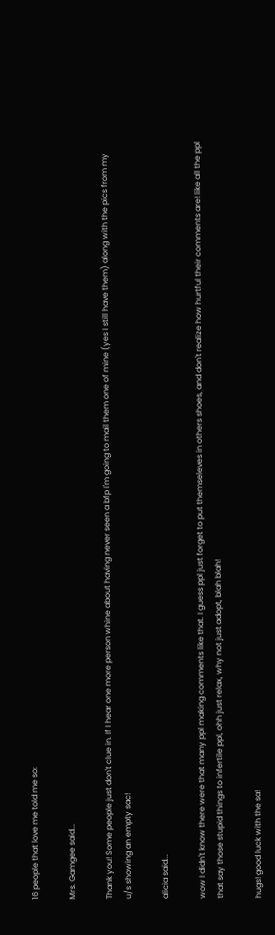16 people that love me told me so:

Mrs. Gamgee said...

Thank you! Some people just don't clue in. If I hear one more person whine about having never seen a bfp I'm going to mail them one of mine (yes I still have them) along with the pics from my u/s showing an empty sac!

alicia said...

wow I didn't know there were that many ppl making comments like that. I guess ppl just forget to put themseleves in others shoes, and don't realize how hurtful their comments are! like all the ppl that say those stupid things to infertile ppl, ohh just relax, why not just adopt, blah blah!

hugs! good luck with the sa!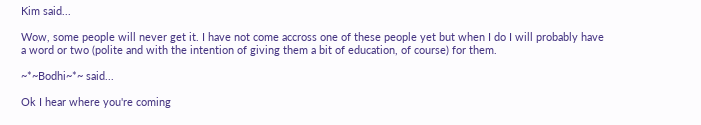Kim said...

Wow, some people will never get it. I have not come accross one of these people yet but when I do I will probably have a word or two (polite and with the intention of giving them a bit of education, of course) for them.

~*~Bodhi~*~ said...

Ok I hear where you're coming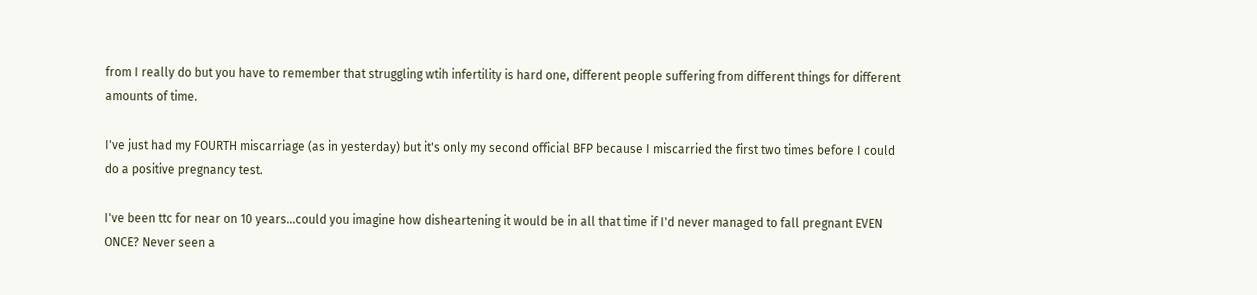from I really do but you have to remember that struggling wtih infertility is hard one, different people suffering from different things for different amounts of time.

I've just had my FOURTH miscarriage (as in yesterday) but it's only my second official BFP because I miscarried the first two times before I could do a positive pregnancy test.

I've been ttc for near on 10 years...could you imagine how disheartening it would be in all that time if I'd never managed to fall pregnant EVEN ONCE? Never seen a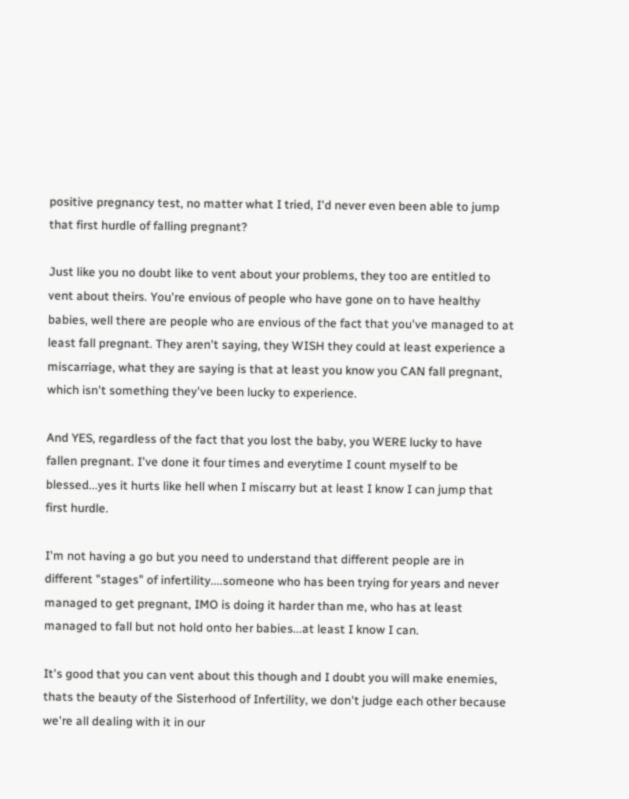positive pregnancy test, no matter what I tried, I'd never even been able to jump that first hurdle of falling pregnant?

Just like you no doubt like to vent about your problems, they too are entitled to vent about theirs. You're envious of people who have gone on to have healthy babies, well there are people who are envious of the fact that you've managed to at least fall pregnant. They aren't saying, they WISH they could at least experience a miscarriage, what they are saying is that at least you know you CAN fall pregnant, which isn't something they've been lucky to experience.

And YES, regardless of the fact that you lost the baby, you WERE lucky to have fallen pregnant. I've done it four times and everytime I count myself to be blessed...yes it hurts like hell when I miscarry but at least I know I can jump that first hurdle.

I'm not having a go but you need to understand that different people are in different "stages" of infertility....someone who has been trying for years and never managed to get pregnant, IMO is doing it harder than me, who has at least managed to fall but not hold onto her babies...at least I know I can.

It's good that you can vent about this though and I doubt you will make enemies, thats the beauty of the Sisterhood of Infertility, we don't judge each other because we're all dealing with it in our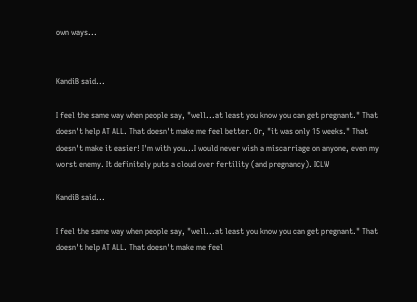own ways...


KandiB said...

I feel the same way when people say, "well...at least you know you can get pregnant." That doesn't help AT ALL. That doesn't make me feel better. Or, "it was only 15 weeks." That doesn't make it easier! I'm with you...I would never wish a miscarriage on anyone, even my worst enemy. It definitely puts a cloud over fertility (and pregnancy). ICLW

KandiB said...

I feel the same way when people say, "well...at least you know you can get pregnant." That doesn't help AT ALL. That doesn't make me feel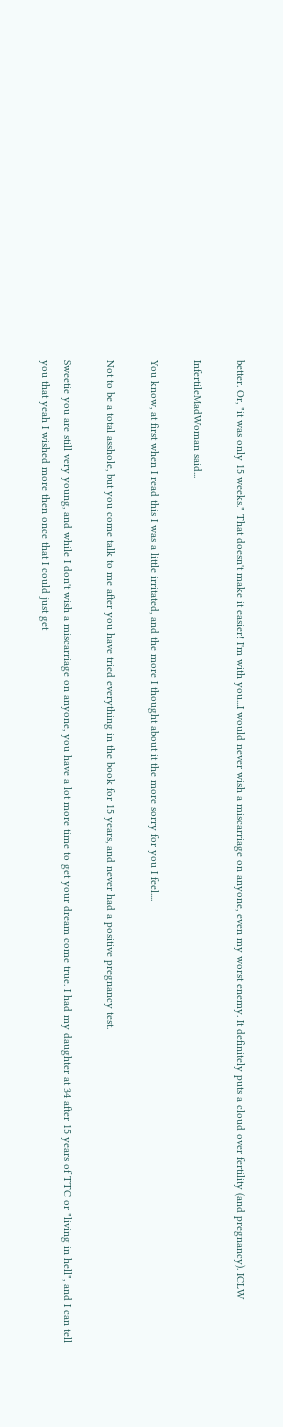better. Or, "it was only 15 weeks." That doesn't make it easier! I'm with you...I would never wish a miscarriage on anyone, even my worst enemy. It definitely puts a cloud over fertility (and pregnancy). ICLW

InfertileMadWoman said...

You know, at first when I read this I was a little irritated, and the more I thought about it the more sorry for you I feel....

Not to be a total asshole, but you come talk to me after you have tried everything in the book for 15 years, and never had a positive pregnancy test.

Sweetie you are still very young, and while I don't wish a miscarriage on anyone, you have a lot more time to get your dream come true. I had my daughter at 34 after 15 years of TTC or "living in hell", and I can tell you that yeah I wished more then once that I could just get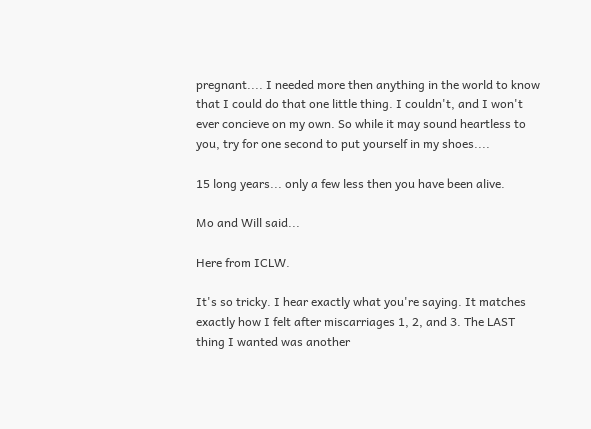pregnant.... I needed more then anything in the world to know that I could do that one little thing. I couldn't, and I won't ever concieve on my own. So while it may sound heartless to you, try for one second to put yourself in my shoes....

15 long years... only a few less then you have been alive.

Mo and Will said...

Here from ICLW.

It's so tricky. I hear exactly what you're saying. It matches exactly how I felt after miscarriages 1, 2, and 3. The LAST thing I wanted was another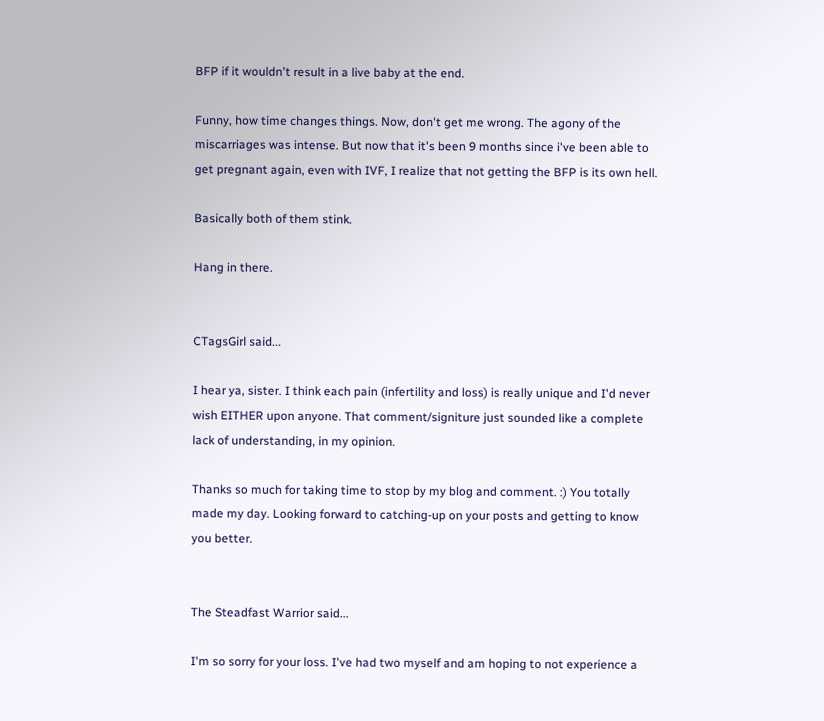BFP if it wouldn't result in a live baby at the end.

Funny, how time changes things. Now, don't get me wrong. The agony of the miscarriages was intense. But now that it's been 9 months since i've been able to get pregnant again, even with IVF, I realize that not getting the BFP is its own hell.

Basically both of them stink.

Hang in there.


CTagsGirl said...

I hear ya, sister. I think each pain (infertility and loss) is really unique and I'd never wish EITHER upon anyone. That comment/signiture just sounded like a complete lack of understanding, in my opinion.

Thanks so much for taking time to stop by my blog and comment. :) You totally made my day. Looking forward to catching-up on your posts and getting to know you better.


The Steadfast Warrior said...

I'm so sorry for your loss. I've had two myself and am hoping to not experience a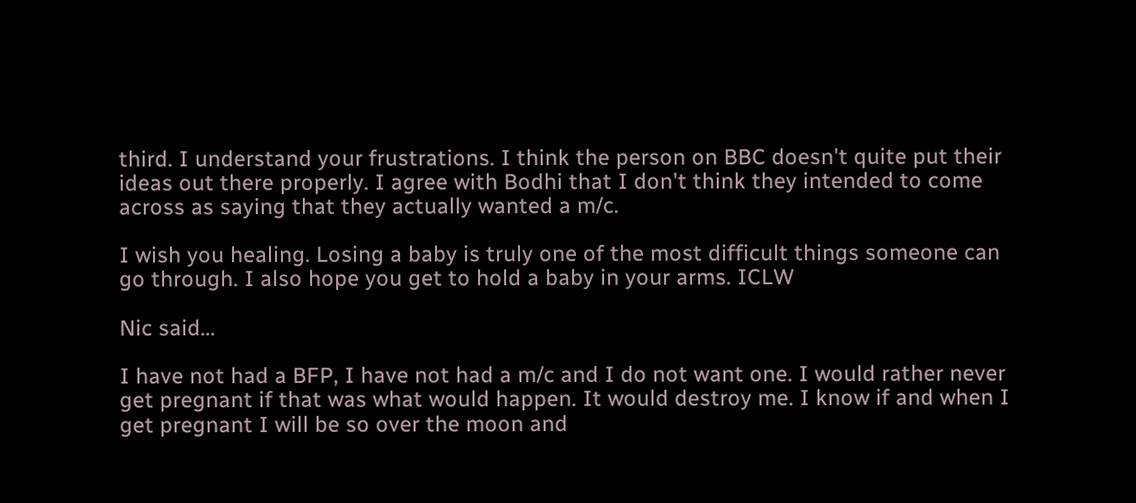third. I understand your frustrations. I think the person on BBC doesn't quite put their ideas out there properly. I agree with Bodhi that I don't think they intended to come across as saying that they actually wanted a m/c.

I wish you healing. Losing a baby is truly one of the most difficult things someone can go through. I also hope you get to hold a baby in your arms. ICLW

Nic said...

I have not had a BFP, I have not had a m/c and I do not want one. I would rather never get pregnant if that was what would happen. It would destroy me. I know if and when I get pregnant I will be so over the moon and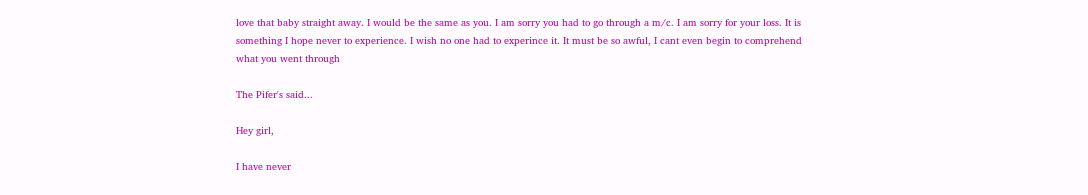love that baby straight away. I would be the same as you. I am sorry you had to go through a m/c. I am sorry for your loss. It is something I hope never to experience. I wish no one had to experince it. It must be so awful, I cant even begin to comprehend what you went through

The Pifer's said...

Hey girl,

I have never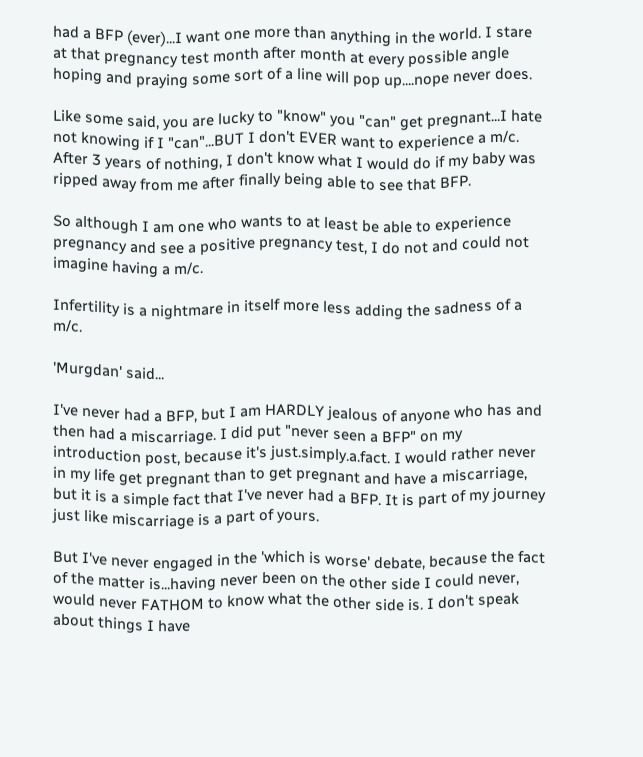had a BFP (ever)...I want one more than anything in the world. I stare at that pregnancy test month after month at every possible angle hoping and praying some sort of a line will pop up....nope never does.

Like some said, you are lucky to "know" you "can" get pregnant...I hate not knowing if I "can"...BUT I don't EVER want to experience a m/c. After 3 years of nothing, I don't know what I would do if my baby was ripped away from me after finally being able to see that BFP.

So although I am one who wants to at least be able to experience pregnancy and see a positive pregnancy test, I do not and could not imagine having a m/c.

Infertility is a nightmare in itself more less adding the sadness of a m/c.

'Murgdan' said...

I've never had a BFP, but I am HARDLY jealous of anyone who has and then had a miscarriage. I did put "never seen a BFP" on my introduction post, because it's just.simply.a.fact. I would rather never in my life get pregnant than to get pregnant and have a miscarriage, but it is a simple fact that I've never had a BFP. It is part of my journey just like miscarriage is a part of yours.

But I've never engaged in the 'which is worse' debate, because the fact of the matter is...having never been on the other side I could never, would never FATHOM to know what the other side is. I don't speak about things I have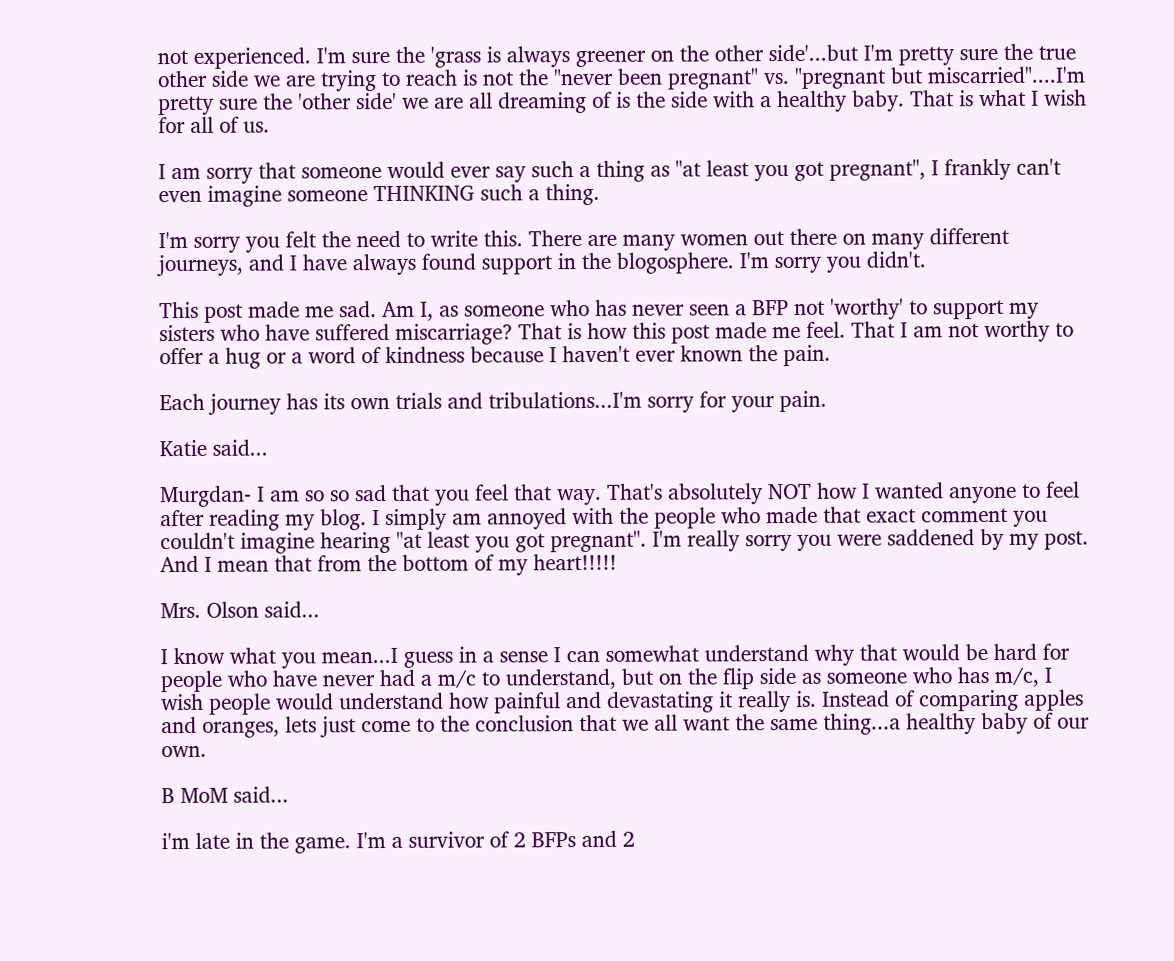not experienced. I'm sure the 'grass is always greener on the other side'...but I'm pretty sure the true other side we are trying to reach is not the "never been pregnant" vs. "pregnant but miscarried"....I'm pretty sure the 'other side' we are all dreaming of is the side with a healthy baby. That is what I wish for all of us.

I am sorry that someone would ever say such a thing as "at least you got pregnant", I frankly can't even imagine someone THINKING such a thing.

I'm sorry you felt the need to write this. There are many women out there on many different journeys, and I have always found support in the blogosphere. I'm sorry you didn't.

This post made me sad. Am I, as someone who has never seen a BFP not 'worthy' to support my sisters who have suffered miscarriage? That is how this post made me feel. That I am not worthy to offer a hug or a word of kindness because I haven't ever known the pain.

Each journey has its own trials and tribulations...I'm sorry for your pain.

Katie said...

Murgdan- I am so so sad that you feel that way. That's absolutely NOT how I wanted anyone to feel after reading my blog. I simply am annoyed with the people who made that exact comment you couldn't imagine hearing "at least you got pregnant". I'm really sorry you were saddened by my post. And I mean that from the bottom of my heart!!!!!

Mrs. Olson said...

I know what you mean...I guess in a sense I can somewhat understand why that would be hard for people who have never had a m/c to understand, but on the flip side as someone who has m/c, I wish people would understand how painful and devastating it really is. Instead of comparing apples and oranges, lets just come to the conclusion that we all want the same thing...a healthy baby of our own.

B MoM said...

i'm late in the game. I'm a survivor of 2 BFPs and 2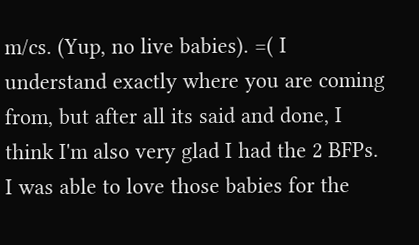m/cs. (Yup, no live babies). =( I understand exactly where you are coming from, but after all its said and done, I think I'm also very glad I had the 2 BFPs. I was able to love those babies for the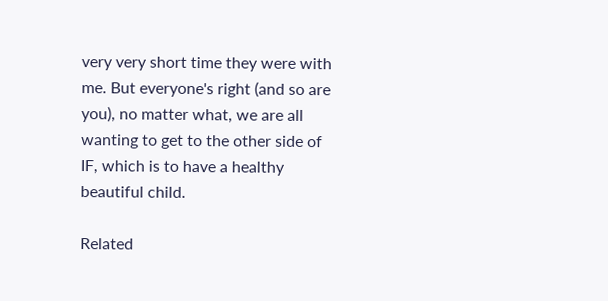very very short time they were with me. But everyone's right (and so are you), no matter what, we are all wanting to get to the other side of IF, which is to have a healthy beautiful child.

Related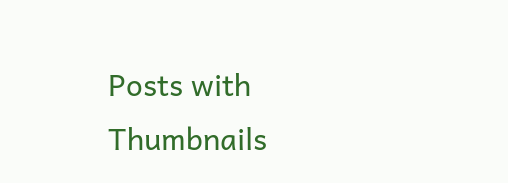Posts with Thumbnails